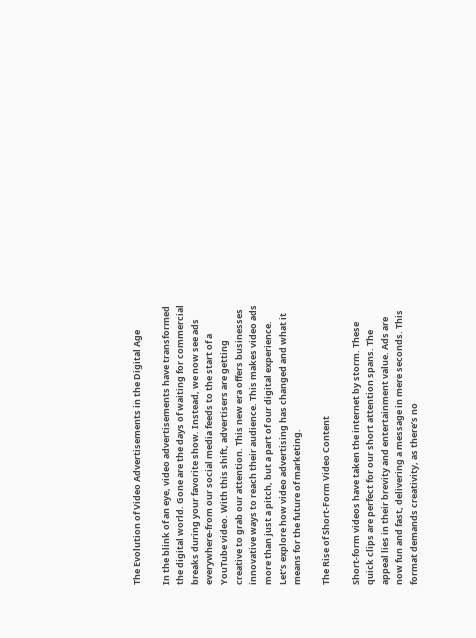The Evolution of Video Advertisements in the Digital Age

In the blink of an eye, video advertisements have transformed the digital world. Gone are the days of waiting for commercial breaks during your favorite show. Instead, we now see ads everywhere-from our social media feeds to the start of a YouTube video. With this shift, advertisers are getting creative to grab our attention. This new era offers businesses innovative ways to reach their audience. This makes video ads more than just a pitch, but a part of our digital experience. Let’s explore how video advertising has changed and what it means for the future of marketing.

The Rise of Short-Form Video Content

Short-form videos have taken the internet by storm. These quick clips are perfect for our short attention spans. The appeal lies in their brevity and entertainment value. Ads are now fun and fast, delivering a message in mere seconds. This format demands creativity, as there’s no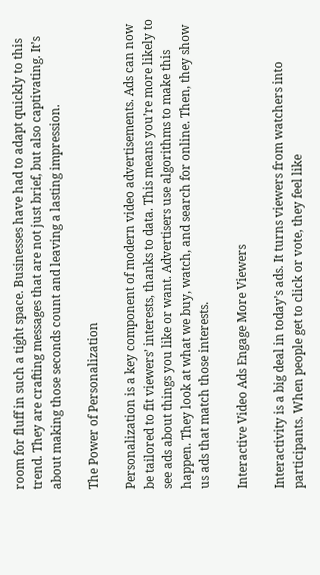room for fluff in such a tight space. Businesses have had to adapt quickly to this trend. They are crafting messages that are not just brief, but also captivating. It’s about making those seconds count and leaving a lasting impression.

The Power of Personalization

Personalization is a key component of modern video advertisements. Ads can now be tailored to fit viewers’ interests, thanks to data. This means you’re more likely to see ads about things you like or want. Advertisers use algorithms to make this happen. They look at what we buy, watch, and search for online. Then, they show us ads that match those interests.

Interactive Video Ads Engage More Viewers

Interactivity is a big deal in today’s ads. It turns viewers from watchers into participants. When people get to click or vote, they feel like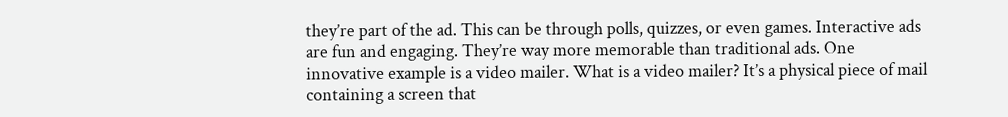they’re part of the ad. This can be through polls, quizzes, or even games. Interactive ads are fun and engaging. They’re way more memorable than traditional ads. One innovative example is a video mailer. What is a video mailer? It’s a physical piece of mail containing a screen that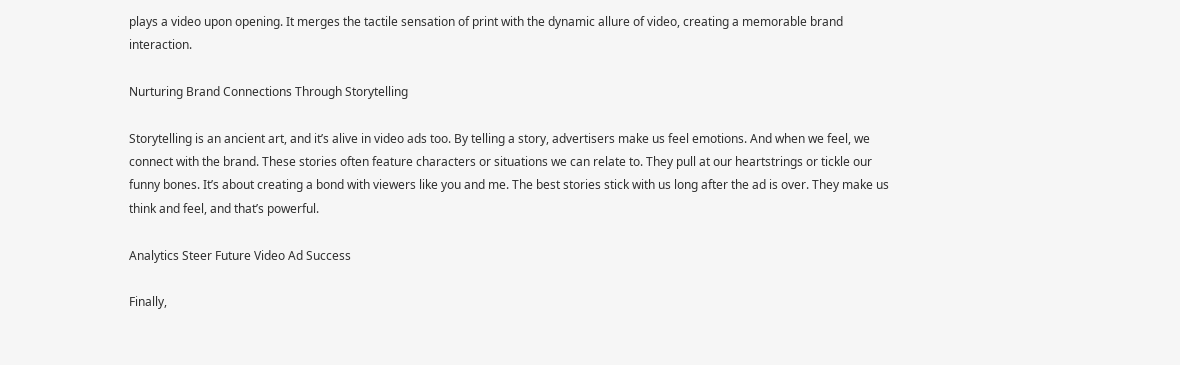plays a video upon opening. It merges the tactile sensation of print with the dynamic allure of video, creating a memorable brand interaction.

Nurturing Brand Connections Through Storytelling

Storytelling is an ancient art, and it’s alive in video ads too. By telling a story, advertisers make us feel emotions. And when we feel, we connect with the brand. These stories often feature characters or situations we can relate to. They pull at our heartstrings or tickle our funny bones. It’s about creating a bond with viewers like you and me. The best stories stick with us long after the ad is over. They make us think and feel, and that’s powerful.

Analytics Steer Future Video Ad Success

Finally,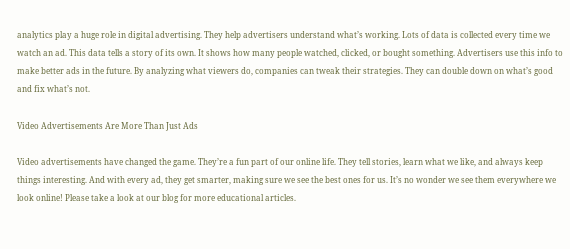analytics play a huge role in digital advertising. They help advertisers understand what’s working. Lots of data is collected every time we watch an ad. This data tells a story of its own. It shows how many people watched, clicked, or bought something. Advertisers use this info to make better ads in the future. By analyzing what viewers do, companies can tweak their strategies. They can double down on what’s good and fix what’s not.

Video Advertisements Are More Than Just Ads

Video advertisements have changed the game. They’re a fun part of our online life. They tell stories, learn what we like, and always keep things interesting. And with every ad, they get smarter, making sure we see the best ones for us. It’s no wonder we see them everywhere we look online! Please take a look at our blog for more educational articles.